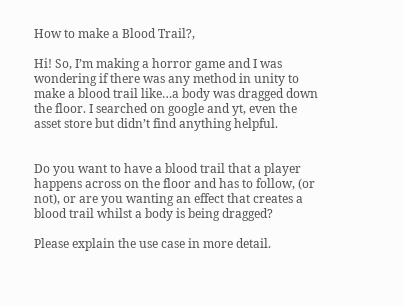How to make a Blood Trail?,

Hi! So, I’m making a horror game and I was wondering if there was any method in unity to make a blood trail like…a body was dragged down the floor. I searched on google and yt, even the asset store but didn’t find anything helpful.


Do you want to have a blood trail that a player happens across on the floor and has to follow, (or not), or are you wanting an effect that creates a blood trail whilst a body is being dragged?

Please explain the use case in more detail.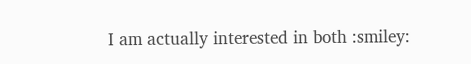I am actually interested in both :smiley: